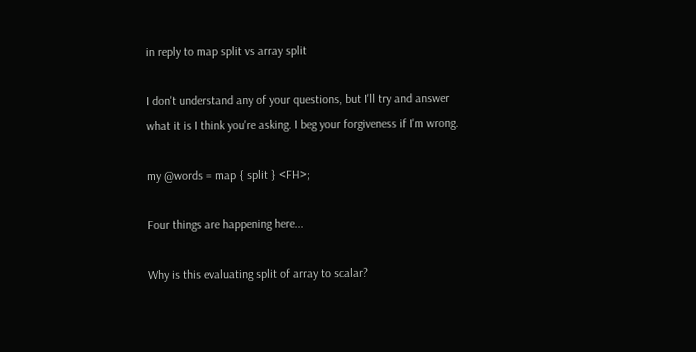in reply to map split vs array split

I don't understand any of your questions, but I'll try and answer what it is I think you're asking. I beg your forgiveness if I'm wrong.

my @words = map { split } <FH>;

Four things are happening here...

Why is this evaluating split of array to scalar?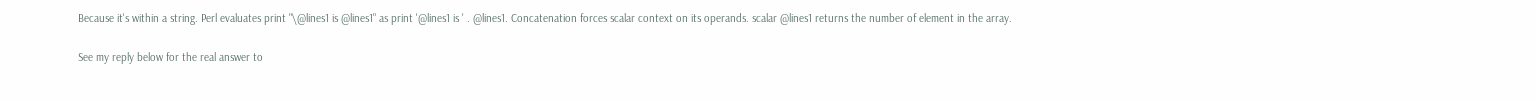Because it's within a string. Perl evaluates print "\@lines1 is @lines1" as print '@lines1 is ' . @lines1. Concatenation forces scalar context on its operands. scalar @lines1 returns the number of element in the array.

See my reply below for the real answer to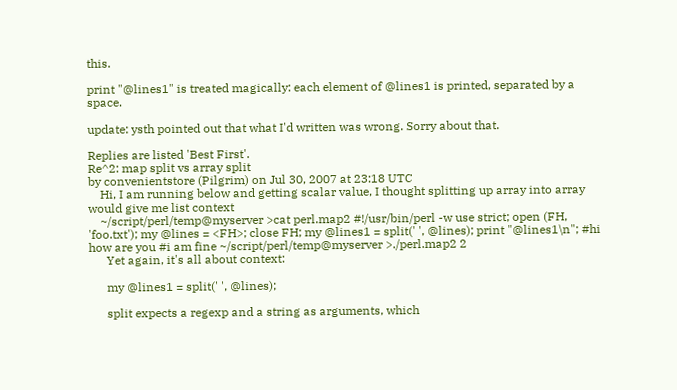this.

print "@lines1" is treated magically: each element of @lines1 is printed, separated by a space.

update: ysth pointed out that what I'd written was wrong. Sorry about that.

Replies are listed 'Best First'.
Re^2: map split vs array split
by convenientstore (Pilgrim) on Jul 30, 2007 at 23:18 UTC
    Hi, I am running below and getting scalar value, I thought splitting up array into array would give me list context
    ~/script/perl/temp@myserver >cat perl.map2 #!/usr/bin/perl -w use strict; open (FH, 'foo.txt'); my @lines = <FH>; close FH; my @lines1 = split(' ', @lines); print "@lines1\n"; #hi how are you #i am fine ~/script/perl/temp@myserver >./perl.map2 2
      Yet again, it's all about context:

      my @lines1 = split(' ', @lines);

      split expects a regexp and a string as arguments, which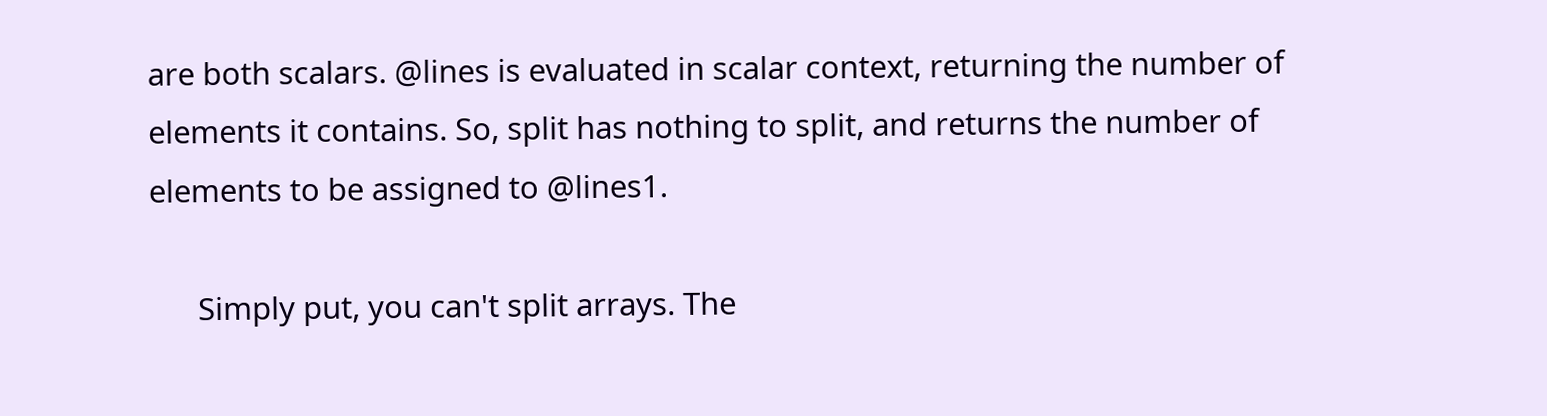are both scalars. @lines is evaluated in scalar context, returning the number of elements it contains. So, split has nothing to split, and returns the number of elements to be assigned to @lines1.

      Simply put, you can't split arrays. The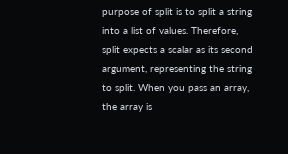purpose of split is to split a string into a list of values. Therefore, split expects a scalar as its second argument, representing the string to split. When you pass an array, the array is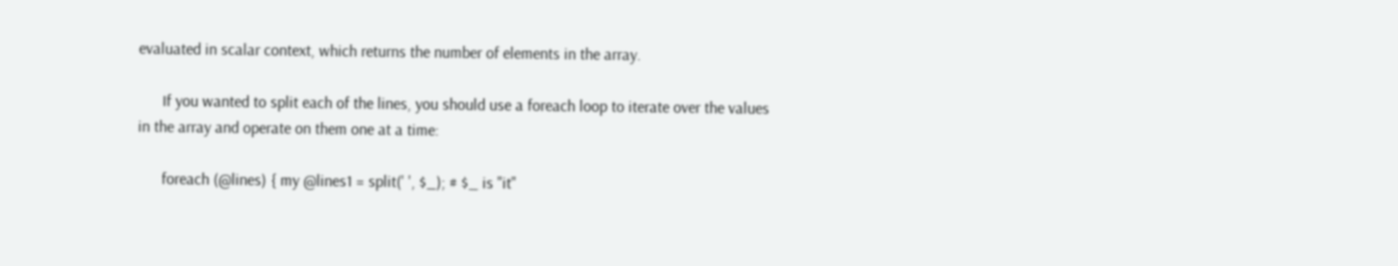evaluated in scalar context, which returns the number of elements in the array.

      If you wanted to split each of the lines, you should use a foreach loop to iterate over the values in the array and operate on them one at a time:

      foreach (@lines) { my @lines1 = split(' ', $_); # $_ is "it"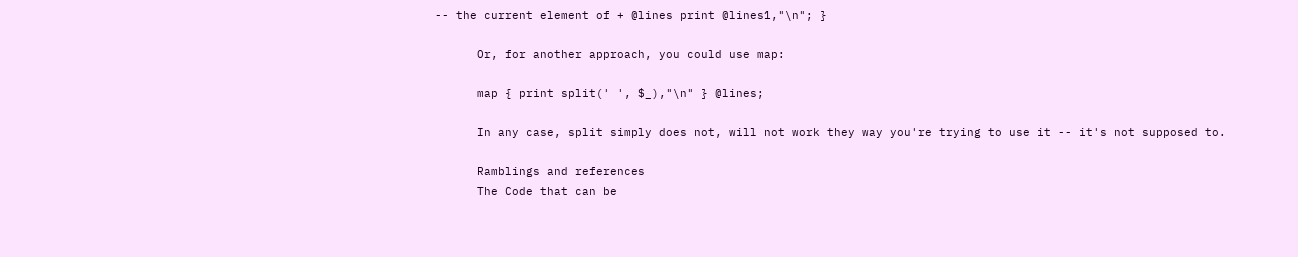-- the current element of + @lines print @lines1,"\n"; }

      Or, for another approach, you could use map:

      map { print split(' ', $_),"\n" } @lines;

      In any case, split simply does not, will not work they way you're trying to use it -- it's not supposed to.

      Ramblings and references
      The Code that can be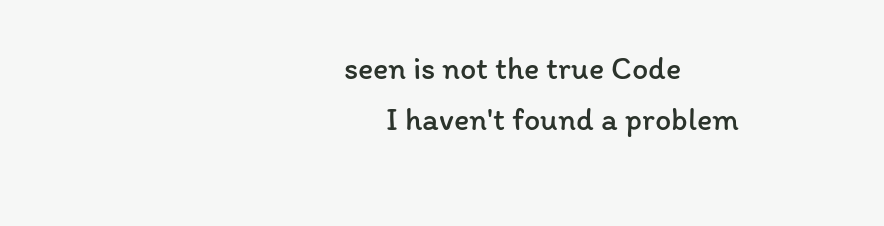seen is not the true Code
      I haven't found a problem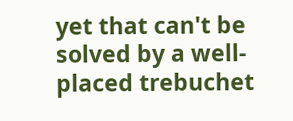yet that can't be solved by a well-placed trebuchet